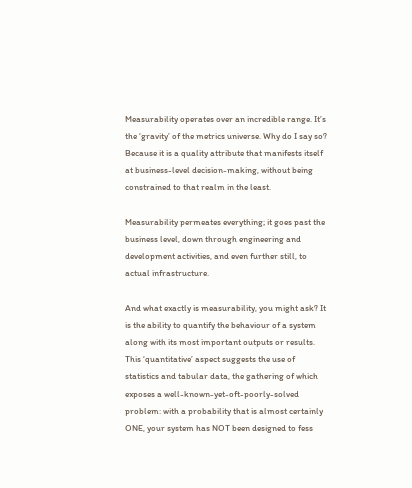Measurability operates over an incredible range. It’s the ‘gravity’ of the metrics universe. Why do I say so? Because it is a quality attribute that manifests itself at business-level decision-making, without being constrained to that realm in the least.

Measurability permeates everything; it goes past the business level, down through engineering and development activities, and even further still, to actual infrastructure.

And what exactly is measurability, you might ask? It is the ability to quantify the behaviour of a system along with its most important outputs or results. This ‘quantitative’ aspect suggests the use of statistics and tabular data, the gathering of which exposes a well-known-yet-oft-poorly-solved problem: with a probability that is almost certainly ONE, your system has NOT been designed to fess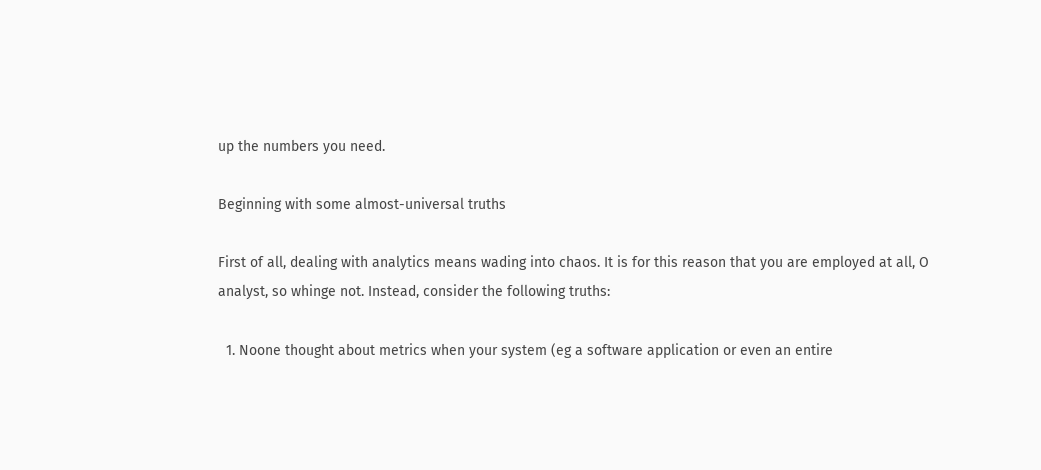up the numbers you need.

Beginning with some almost-universal truths

First of all, dealing with analytics means wading into chaos. It is for this reason that you are employed at all, O analyst, so whinge not. Instead, consider the following truths:

  1. Noone thought about metrics when your system (eg a software application or even an entire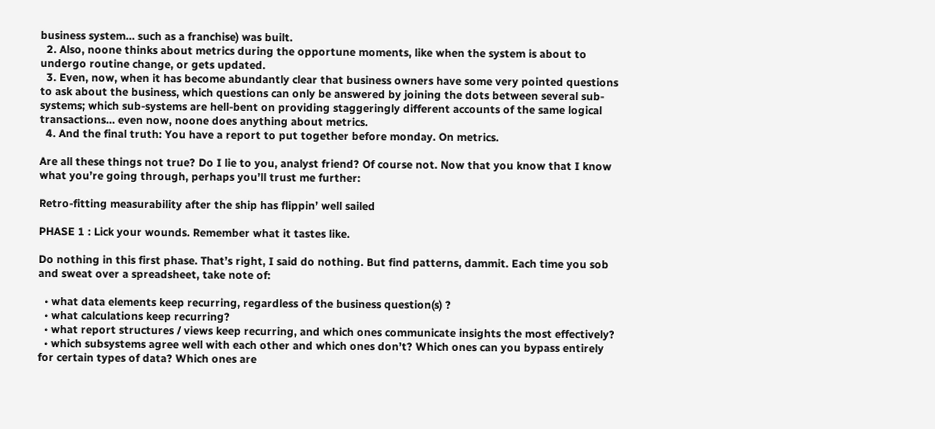business system… such as a franchise) was built.
  2. Also, noone thinks about metrics during the opportune moments, like when the system is about to undergo routine change, or gets updated.
  3. Even, now, when it has become abundantly clear that business owners have some very pointed questions to ask about the business, which questions can only be answered by joining the dots between several sub-systems; which sub-systems are hell-bent on providing staggeringly different accounts of the same logical transactions… even now, noone does anything about metrics.
  4. And the final truth: You have a report to put together before monday. On metrics.

Are all these things not true? Do I lie to you, analyst friend? Of course not. Now that you know that I know what you’re going through, perhaps you’ll trust me further:

Retro-fitting measurability after the ship has flippin’ well sailed

PHASE 1 : Lick your wounds. Remember what it tastes like.

Do nothing in this first phase. That’s right, I said do nothing. But find patterns, dammit. Each time you sob and sweat over a spreadsheet, take note of:

  • what data elements keep recurring, regardless of the business question(s) ?
  • what calculations keep recurring?
  • what report structures / views keep recurring, and which ones communicate insights the most effectively?
  • which subsystems agree well with each other and which ones don’t? Which ones can you bypass entirely for certain types of data? Which ones are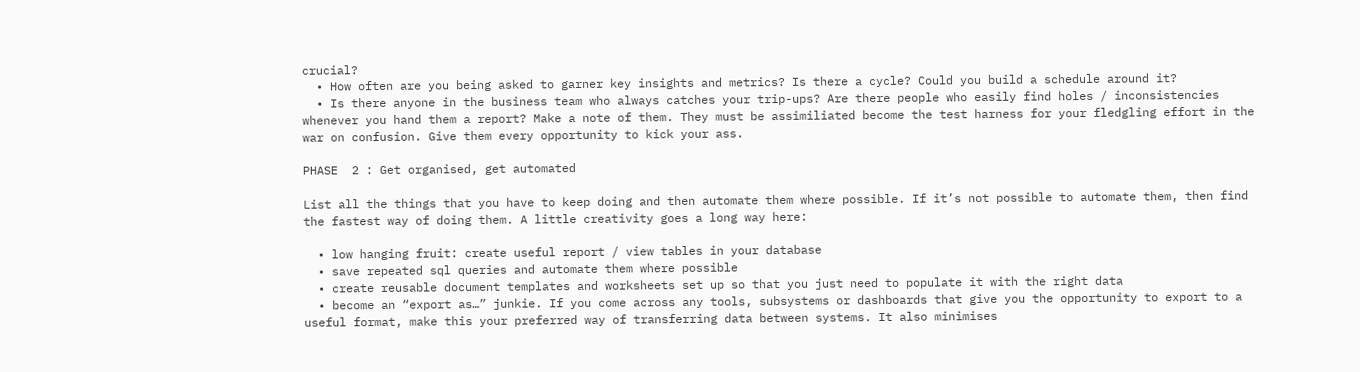crucial?
  • How often are you being asked to garner key insights and metrics? Is there a cycle? Could you build a schedule around it?
  • Is there anyone in the business team who always catches your trip-ups? Are there people who easily find holes / inconsistencies whenever you hand them a report? Make a note of them. They must be assimiliated become the test harness for your fledgling effort in the war on confusion. Give them every opportunity to kick your ass.

PHASE  2 : Get organised, get automated

List all the things that you have to keep doing and then automate them where possible. If it’s not possible to automate them, then find the fastest way of doing them. A little creativity goes a long way here:

  • low hanging fruit: create useful report / view tables in your database
  • save repeated sql queries and automate them where possible
  • create reusable document templates and worksheets set up so that you just need to populate it with the right data
  • become an “export as…” junkie. If you come across any tools, subsystems or dashboards that give you the opportunity to export to a useful format, make this your preferred way of transferring data between systems. It also minimises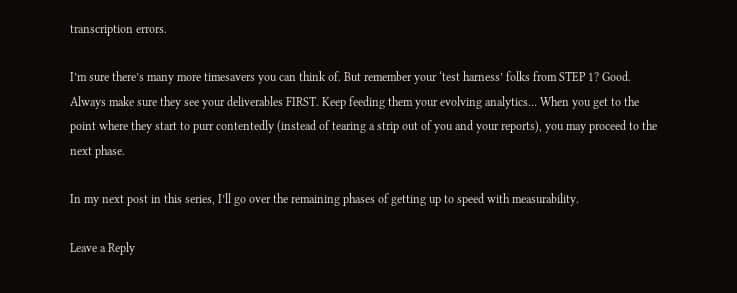transcription errors.

I’m sure there’s many more timesavers you can think of. But remember your ‘test harness’ folks from STEP 1? Good. Always make sure they see your deliverables FIRST. Keep feeding them your evolving analytics… When you get to the point where they start to purr contentedly (instead of tearing a strip out of you and your reports), you may proceed to the next phase.

In my next post in this series, I’ll go over the remaining phases of getting up to speed with measurability.

Leave a Reply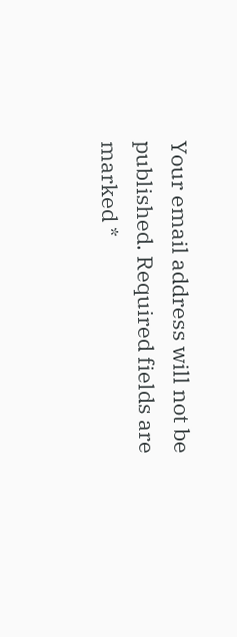Your email address will not be published. Required fields are marked *